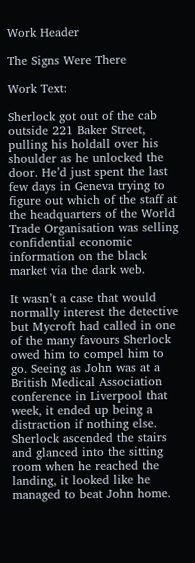Work Header

The Signs Were There

Work Text:

Sherlock got out of the cab outside 221 Baker Street, pulling his holdall over his shoulder as he unlocked the door. He’d just spent the last few days in Geneva trying to figure out which of the staff at the headquarters of the World Trade Organisation was selling confidential economic information on the black market via the dark web.

It wasn’t a case that would normally interest the detective but Mycroft had called in one of the many favours Sherlock owed him to compel him to go. Seeing as John was at a British Medical Association conference in Liverpool that week, it ended up being a distraction if nothing else. Sherlock ascended the stairs and glanced into the sitting room when he reached the landing, it looked like he managed to beat John home.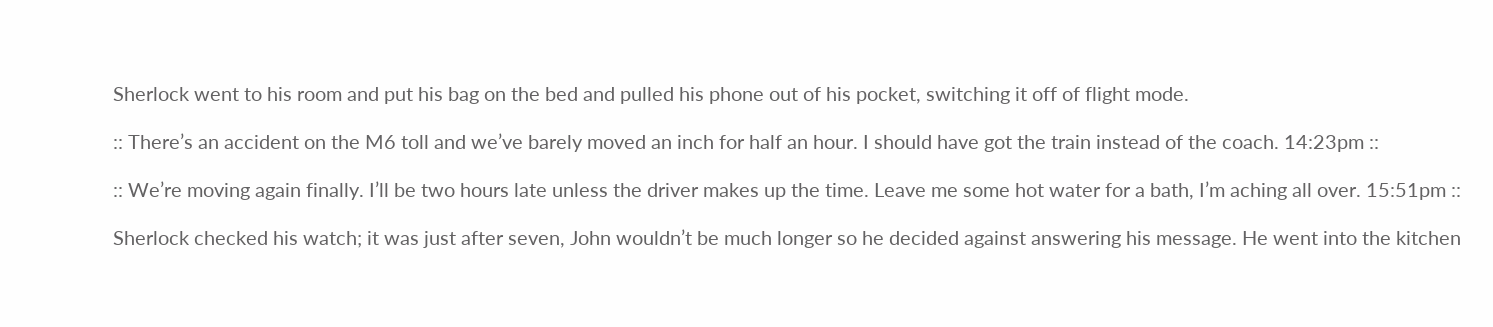Sherlock went to his room and put his bag on the bed and pulled his phone out of his pocket, switching it off of flight mode.

:: There’s an accident on the M6 toll and we’ve barely moved an inch for half an hour. I should have got the train instead of the coach. 14:23pm ::

:: We’re moving again finally. I’ll be two hours late unless the driver makes up the time. Leave me some hot water for a bath, I’m aching all over. 15:51pm ::

Sherlock checked his watch; it was just after seven, John wouldn’t be much longer so he decided against answering his message. He went into the kitchen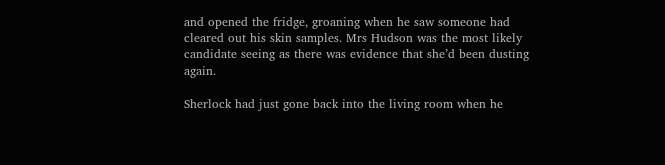and opened the fridge, groaning when he saw someone had cleared out his skin samples. Mrs Hudson was the most likely candidate seeing as there was evidence that she’d been dusting again.

Sherlock had just gone back into the living room when he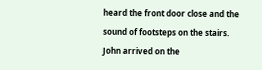heard the front door close and the sound of footsteps on the stairs. John arrived on the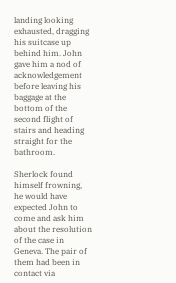landing looking exhausted, dragging his suitcase up behind him. John gave him a nod of acknowledgement before leaving his baggage at the bottom of the second flight of stairs and heading straight for the bathroom.

Sherlock found himself frowning, he would have expected John to come and ask him about the resolution of the case in Geneva. The pair of them had been in contact via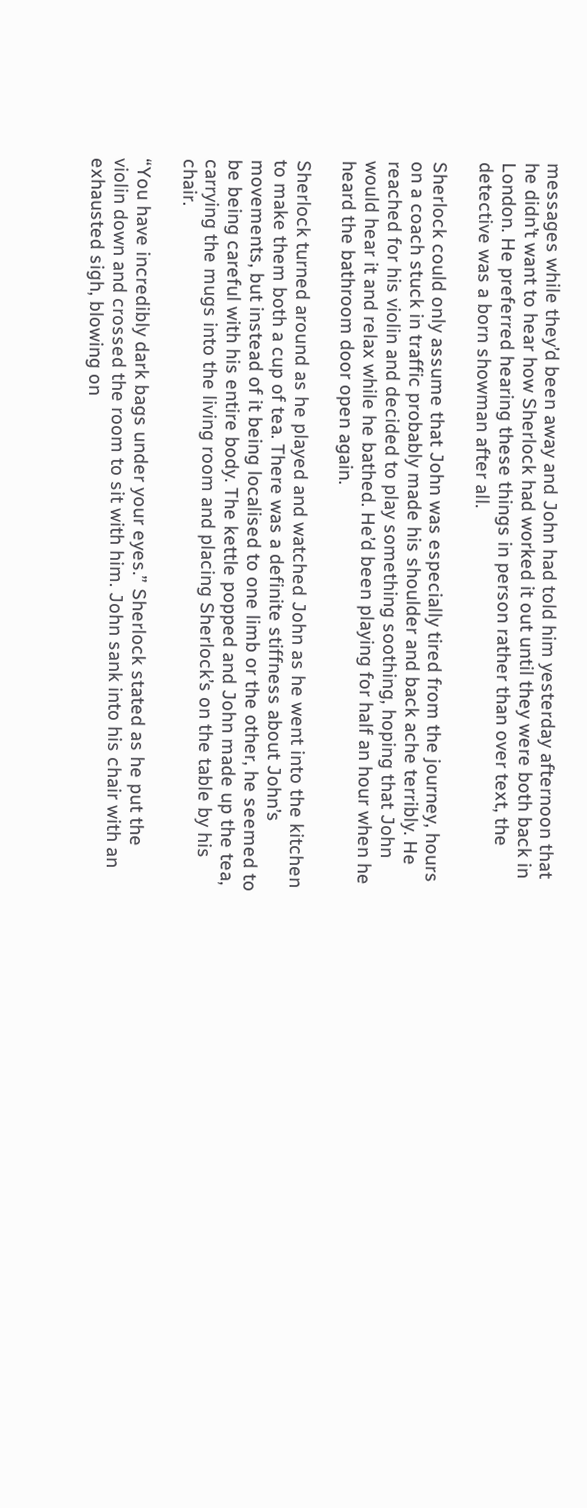messages while they’d been away and John had told him yesterday afternoon that he didn’t want to hear how Sherlock had worked it out until they were both back in London. He preferred hearing these things in person rather than over text, the detective was a born showman after all.

Sherlock could only assume that John was especially tired from the journey, hours on a coach stuck in traffic probably made his shoulder and back ache terribly. He reached for his violin and decided to play something soothing, hoping that John would hear it and relax while he bathed. He’d been playing for half an hour when he heard the bathroom door open again.

Sherlock turned around as he played and watched John as he went into the kitchen to make them both a cup of tea. There was a definite stiffness about John’s movements, but instead of it being localised to one limb or the other, he seemed to be being careful with his entire body. The kettle popped and John made up the tea, carrying the mugs into the living room and placing Sherlock’s on the table by his chair.

“You have incredibly dark bags under your eyes.” Sherlock stated as he put the violin down and crossed the room to sit with him. John sank into his chair with an exhausted sigh, blowing on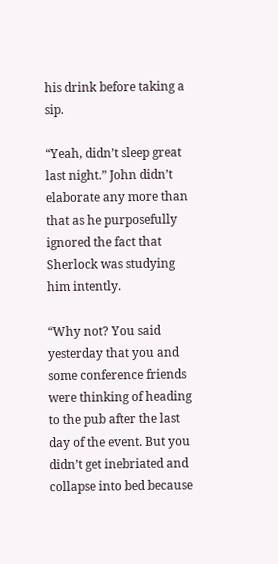his drink before taking a sip.

“Yeah, didn’t sleep great last night.” John didn’t elaborate any more than that as he purposefully ignored the fact that Sherlock was studying him intently.

“Why not? You said yesterday that you and some conference friends were thinking of heading to the pub after the last day of the event. But you didn’t get inebriated and collapse into bed because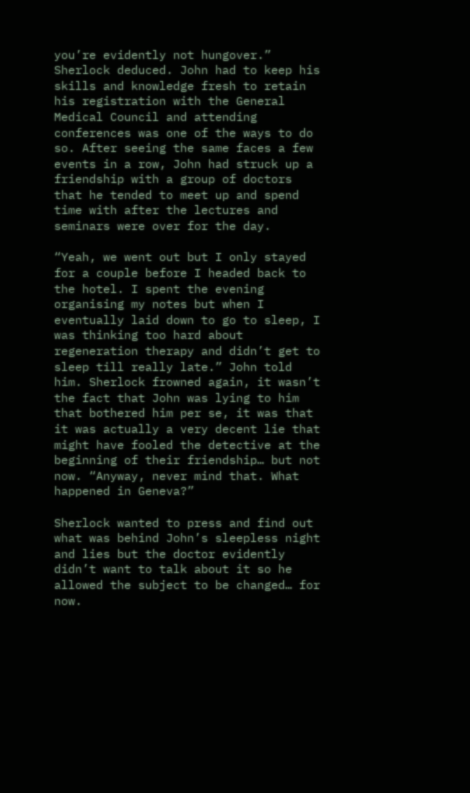you’re evidently not hungover.” Sherlock deduced. John had to keep his skills and knowledge fresh to retain his registration with the General Medical Council and attending conferences was one of the ways to do so. After seeing the same faces a few events in a row, John had struck up a friendship with a group of doctors that he tended to meet up and spend time with after the lectures and seminars were over for the day.

“Yeah, we went out but I only stayed for a couple before I headed back to the hotel. I spent the evening organising my notes but when I eventually laid down to go to sleep, I was thinking too hard about regeneration therapy and didn’t get to sleep till really late.” John told him. Sherlock frowned again, it wasn’t the fact that John was lying to him that bothered him per se, it was that it was actually a very decent lie that might have fooled the detective at the beginning of their friendship… but not now. “Anyway, never mind that. What happened in Geneva?”

Sherlock wanted to press and find out what was behind John’s sleepless night and lies but the doctor evidently didn’t want to talk about it so he allowed the subject to be changed… for now.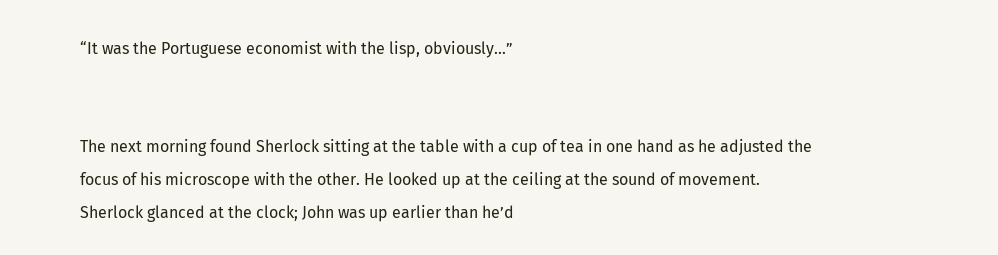“It was the Portuguese economist with the lisp, obviously…”


The next morning found Sherlock sitting at the table with a cup of tea in one hand as he adjusted the focus of his microscope with the other. He looked up at the ceiling at the sound of movement. Sherlock glanced at the clock; John was up earlier than he’d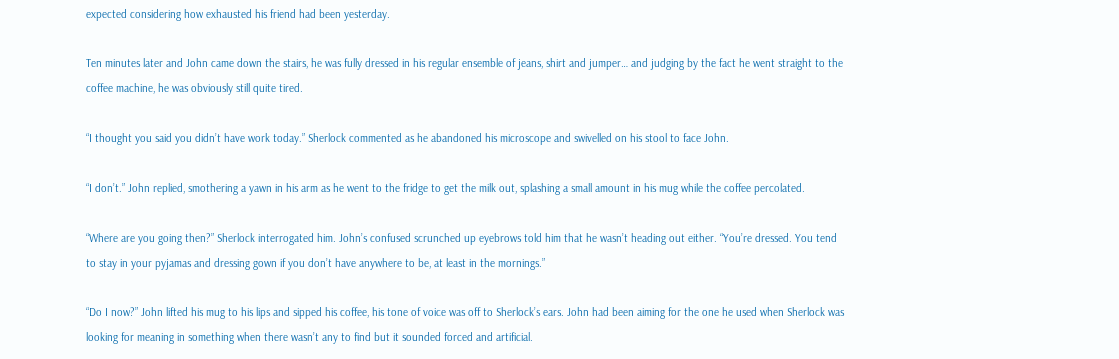expected considering how exhausted his friend had been yesterday.

Ten minutes later and John came down the stairs, he was fully dressed in his regular ensemble of jeans, shirt and jumper… and judging by the fact he went straight to the coffee machine, he was obviously still quite tired.

“I thought you said you didn’t have work today.” Sherlock commented as he abandoned his microscope and swivelled on his stool to face John.

“I don’t.” John replied, smothering a yawn in his arm as he went to the fridge to get the milk out, splashing a small amount in his mug while the coffee percolated.

“Where are you going then?” Sherlock interrogated him. John’s confused scrunched up eyebrows told him that he wasn’t heading out either. “You’re dressed. You tend to stay in your pyjamas and dressing gown if you don’t have anywhere to be, at least in the mornings.”

“Do I now?” John lifted his mug to his lips and sipped his coffee, his tone of voice was off to Sherlock’s ears. John had been aiming for the one he used when Sherlock was looking for meaning in something when there wasn’t any to find but it sounded forced and artificial.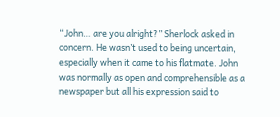“John… are you alright?” Sherlock asked in concern. He wasn’t used to being uncertain, especially when it came to his flatmate. John was normally as open and comprehensible as a newspaper but all his expression said to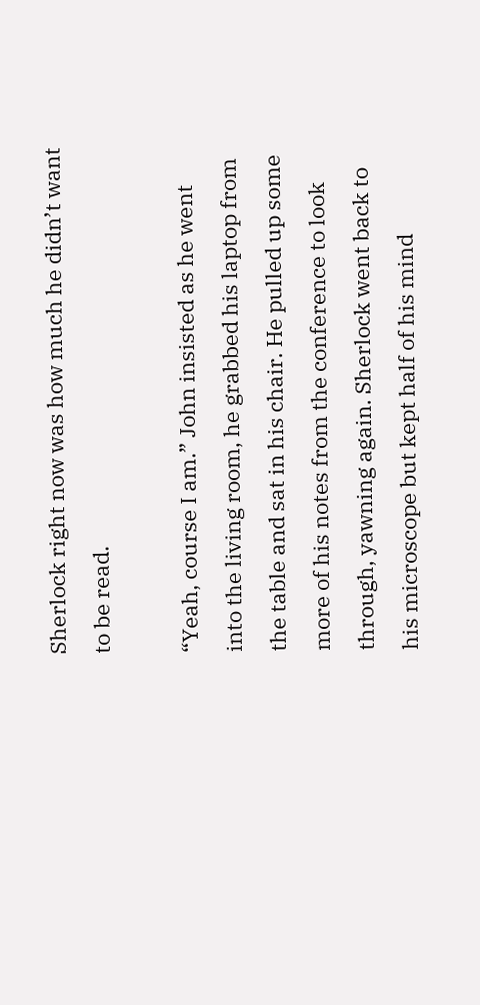Sherlock right now was how much he didn’t want to be read.

“Yeah, course I am.” John insisted as he went into the living room, he grabbed his laptop from the table and sat in his chair. He pulled up some more of his notes from the conference to look through, yawning again. Sherlock went back to his microscope but kept half of his mind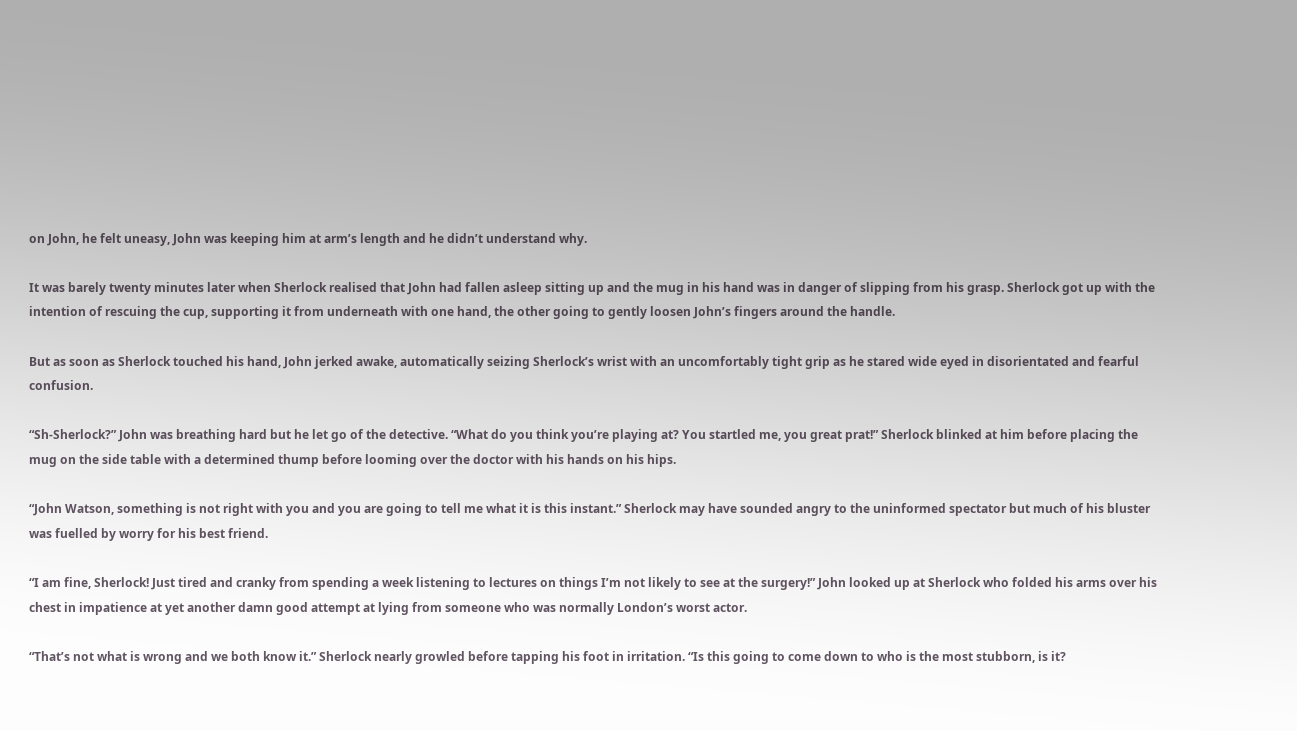on John, he felt uneasy, John was keeping him at arm’s length and he didn’t understand why.

It was barely twenty minutes later when Sherlock realised that John had fallen asleep sitting up and the mug in his hand was in danger of slipping from his grasp. Sherlock got up with the intention of rescuing the cup, supporting it from underneath with one hand, the other going to gently loosen John’s fingers around the handle.

But as soon as Sherlock touched his hand, John jerked awake, automatically seizing Sherlock’s wrist with an uncomfortably tight grip as he stared wide eyed in disorientated and fearful confusion.

“Sh-Sherlock?” John was breathing hard but he let go of the detective. “What do you think you’re playing at? You startled me, you great prat!” Sherlock blinked at him before placing the mug on the side table with a determined thump before looming over the doctor with his hands on his hips.

“John Watson, something is not right with you and you are going to tell me what it is this instant.” Sherlock may have sounded angry to the uninformed spectator but much of his bluster was fuelled by worry for his best friend.

“I am fine, Sherlock! Just tired and cranky from spending a week listening to lectures on things I’m not likely to see at the surgery!” John looked up at Sherlock who folded his arms over his chest in impatience at yet another damn good attempt at lying from someone who was normally London’s worst actor.

“That’s not what is wrong and we both know it.” Sherlock nearly growled before tapping his foot in irritation. “Is this going to come down to who is the most stubborn, is it?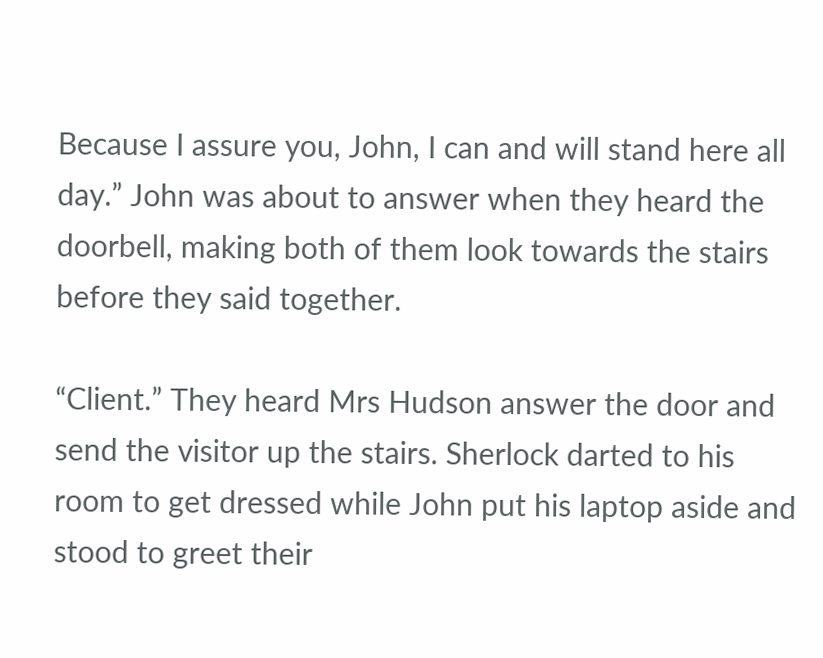Because I assure you, John, I can and will stand here all day.” John was about to answer when they heard the doorbell, making both of them look towards the stairs before they said together.

“Client.” They heard Mrs Hudson answer the door and send the visitor up the stairs. Sherlock darted to his room to get dressed while John put his laptop aside and stood to greet their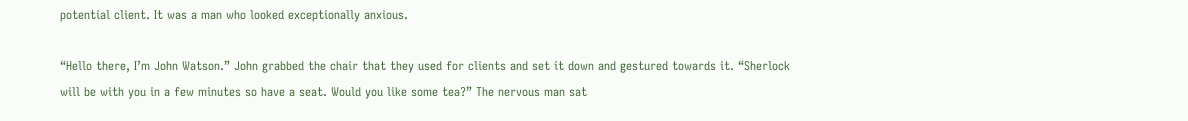potential client. It was a man who looked exceptionally anxious.

“Hello there, I’m John Watson.” John grabbed the chair that they used for clients and set it down and gestured towards it. “Sherlock will be with you in a few minutes so have a seat. Would you like some tea?” The nervous man sat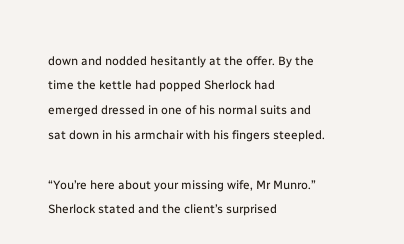down and nodded hesitantly at the offer. By the time the kettle had popped Sherlock had emerged dressed in one of his normal suits and sat down in his armchair with his fingers steepled.

“You’re here about your missing wife, Mr Munro.” Sherlock stated and the client’s surprised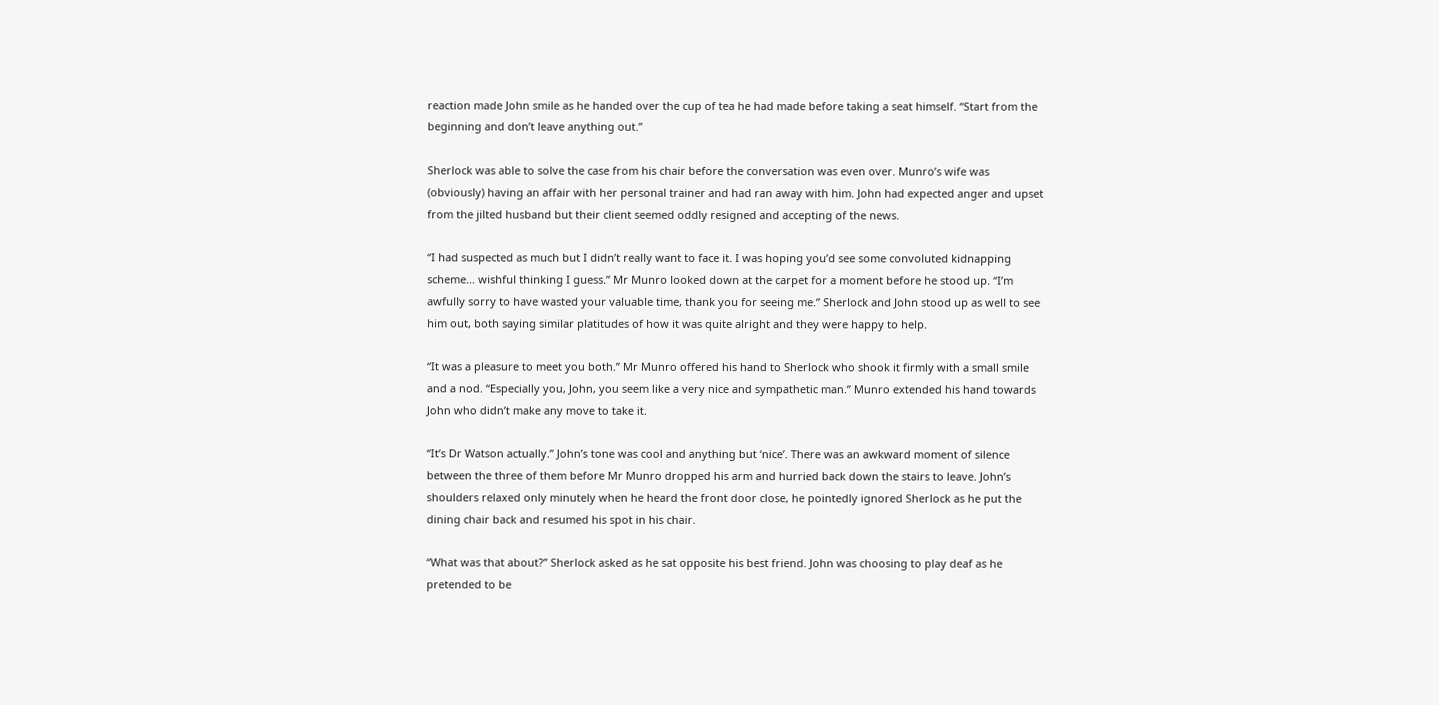reaction made John smile as he handed over the cup of tea he had made before taking a seat himself. “Start from the beginning and don’t leave anything out.”

Sherlock was able to solve the case from his chair before the conversation was even over. Munro’s wife was (obviously) having an affair with her personal trainer and had ran away with him. John had expected anger and upset from the jilted husband but their client seemed oddly resigned and accepting of the news.

“I had suspected as much but I didn’t really want to face it. I was hoping you’d see some convoluted kidnapping scheme… wishful thinking I guess.” Mr Munro looked down at the carpet for a moment before he stood up. “I’m awfully sorry to have wasted your valuable time, thank you for seeing me.” Sherlock and John stood up as well to see him out, both saying similar platitudes of how it was quite alright and they were happy to help.

“It was a pleasure to meet you both.” Mr Munro offered his hand to Sherlock who shook it firmly with a small smile and a nod. “Especially you, John, you seem like a very nice and sympathetic man.” Munro extended his hand towards John who didn’t make any move to take it.

“It’s Dr Watson actually.” John’s tone was cool and anything but ‘nice’. There was an awkward moment of silence between the three of them before Mr Munro dropped his arm and hurried back down the stairs to leave. John’s shoulders relaxed only minutely when he heard the front door close, he pointedly ignored Sherlock as he put the dining chair back and resumed his spot in his chair.

“What was that about?” Sherlock asked as he sat opposite his best friend. John was choosing to play deaf as he pretended to be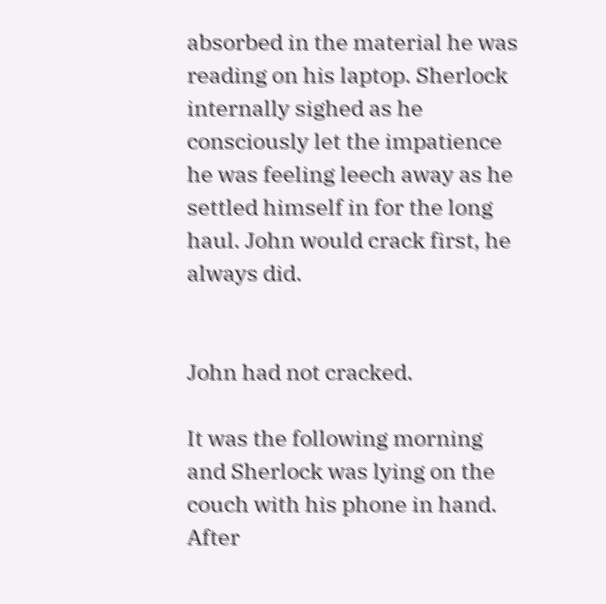absorbed in the material he was reading on his laptop. Sherlock internally sighed as he consciously let the impatience he was feeling leech away as he settled himself in for the long haul. John would crack first, he always did.


John had not cracked.

It was the following morning and Sherlock was lying on the couch with his phone in hand. After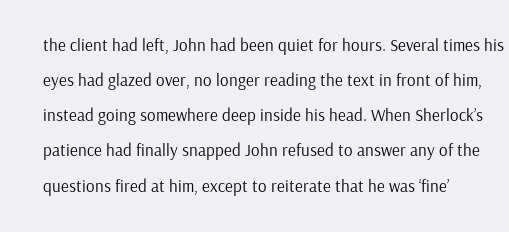the client had left, John had been quiet for hours. Several times his eyes had glazed over, no longer reading the text in front of him, instead going somewhere deep inside his head. When Sherlock’s patience had finally snapped John refused to answer any of the questions fired at him, except to reiterate that he was ‘fine’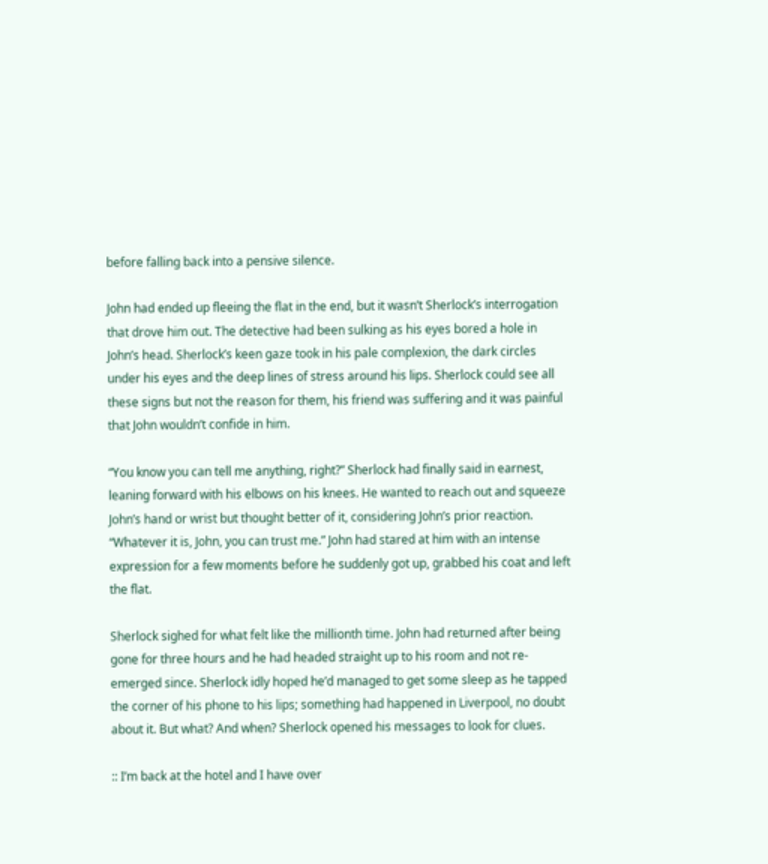before falling back into a pensive silence.

John had ended up fleeing the flat in the end, but it wasn’t Sherlock’s interrogation that drove him out. The detective had been sulking as his eyes bored a hole in John’s head. Sherlock’s keen gaze took in his pale complexion, the dark circles under his eyes and the deep lines of stress around his lips. Sherlock could see all these signs but not the reason for them, his friend was suffering and it was painful that John wouldn’t confide in him.

“You know you can tell me anything, right?” Sherlock had finally said in earnest, leaning forward with his elbows on his knees. He wanted to reach out and squeeze John’s hand or wrist but thought better of it, considering John’s prior reaction. “Whatever it is, John, you can trust me.” John had stared at him with an intense expression for a few moments before he suddenly got up, grabbed his coat and left the flat.

Sherlock sighed for what felt like the millionth time. John had returned after being gone for three hours and he had headed straight up to his room and not re-emerged since. Sherlock idly hoped he’d managed to get some sleep as he tapped the corner of his phone to his lips; something had happened in Liverpool, no doubt about it. But what? And when? Sherlock opened his messages to look for clues.

:: I’m back at the hotel and I have over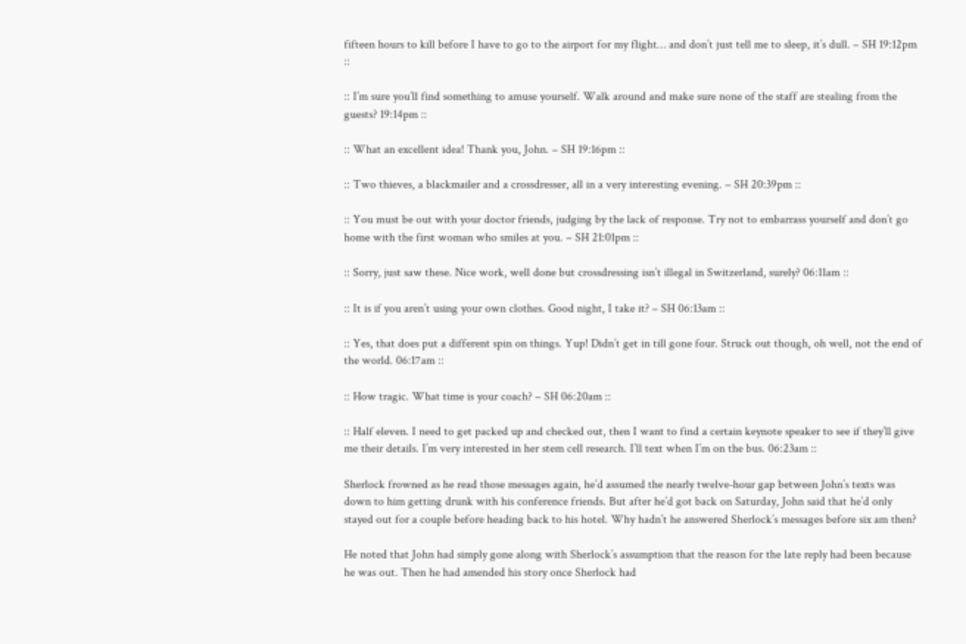fifteen hours to kill before I have to go to the airport for my flight… and don’t just tell me to sleep, it’s dull. – SH 19:12pm ::

:: I’m sure you’ll find something to amuse yourself. Walk around and make sure none of the staff are stealing from the guests? 19:14pm ::

:: What an excellent idea! Thank you, John. – SH 19:16pm ::

:: Two thieves, a blackmailer and a crossdresser, all in a very interesting evening. – SH 20:39pm ::

:: You must be out with your doctor friends, judging by the lack of response. Try not to embarrass yourself and don’t go home with the first woman who smiles at you. – SH 21:01pm ::

:: Sorry, just saw these. Nice work, well done but crossdressing isn’t illegal in Switzerland, surely? 06:11am ::

:: It is if you aren’t using your own clothes. Good night, I take it? – SH 06:13am ::

:: Yes, that does put a different spin on things. Yup! Didn’t get in till gone four. Struck out though, oh well, not the end of the world. 06:17am ::

:: How tragic. What time is your coach? – SH 06:20am ::

:: Half eleven. I need to get packed up and checked out, then I want to find a certain keynote speaker to see if they’ll give me their details. I’m very interested in her stem cell research. I’ll text when I’m on the bus. 06:23am ::

Sherlock frowned as he read those messages again, he’d assumed the nearly twelve-hour gap between John’s texts was down to him getting drunk with his conference friends. But after he’d got back on Saturday, John said that he’d only stayed out for a couple before heading back to his hotel. Why hadn’t he answered Sherlock’s messages before six am then?

He noted that John had simply gone along with Sherlock’s assumption that the reason for the late reply had been because he was out. Then he had amended his story once Sherlock had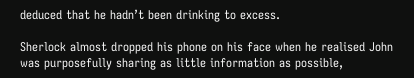deduced that he hadn’t been drinking to excess.

Sherlock almost dropped his phone on his face when he realised John was purposefully sharing as little information as possible,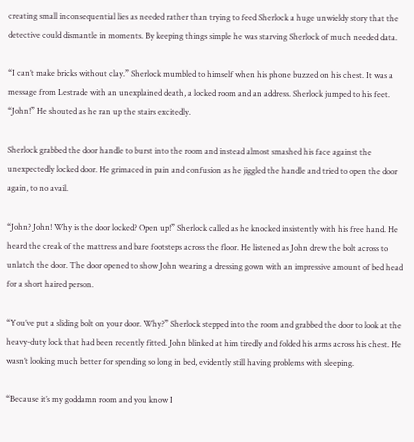creating small inconsequential lies as needed rather than trying to feed Sherlock a huge unwieldy story that the detective could dismantle in moments. By keeping things simple he was starving Sherlock of much needed data.

“I can’t make bricks without clay.” Sherlock mumbled to himself when his phone buzzed on his chest. It was a message from Lestrade with an unexplained death, a locked room and an address. Sherlock jumped to his feet. “John!” He shouted as he ran up the stairs excitedly.

Sherlock grabbed the door handle to burst into the room and instead almost smashed his face against the unexpectedly locked door. He grimaced in pain and confusion as he jiggled the handle and tried to open the door again, to no avail.

“John? John! Why is the door locked? Open up!” Sherlock called as he knocked insistently with his free hand. He heard the creak of the mattress and bare footsteps across the floor. He listened as John drew the bolt across to unlatch the door. The door opened to show John wearing a dressing gown with an impressive amount of bed head for a short haired person.

“You’ve put a sliding bolt on your door. Why?” Sherlock stepped into the room and grabbed the door to look at the heavy-duty lock that had been recently fitted. John blinked at him tiredly and folded his arms across his chest. He wasn’t looking much better for spending so long in bed, evidently still having problems with sleeping.

“Because it’s my goddamn room and you know I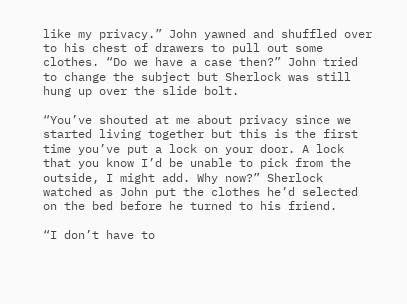like my privacy.” John yawned and shuffled over to his chest of drawers to pull out some clothes. “Do we have a case then?” John tried to change the subject but Sherlock was still hung up over the slide bolt.

“You’ve shouted at me about privacy since we started living together but this is the first time you’ve put a lock on your door. A lock that you know I’d be unable to pick from the outside, I might add. Why now?” Sherlock watched as John put the clothes he’d selected on the bed before he turned to his friend.

“I don’t have to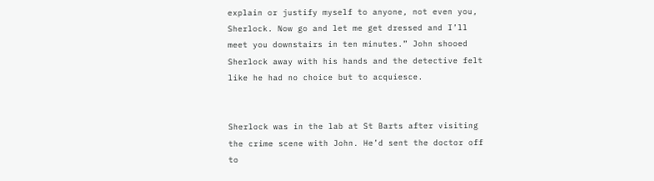explain or justify myself to anyone, not even you, Sherlock. Now go and let me get dressed and I’ll meet you downstairs in ten minutes.” John shooed Sherlock away with his hands and the detective felt like he had no choice but to acquiesce.


Sherlock was in the lab at St Barts after visiting the crime scene with John. He’d sent the doctor off to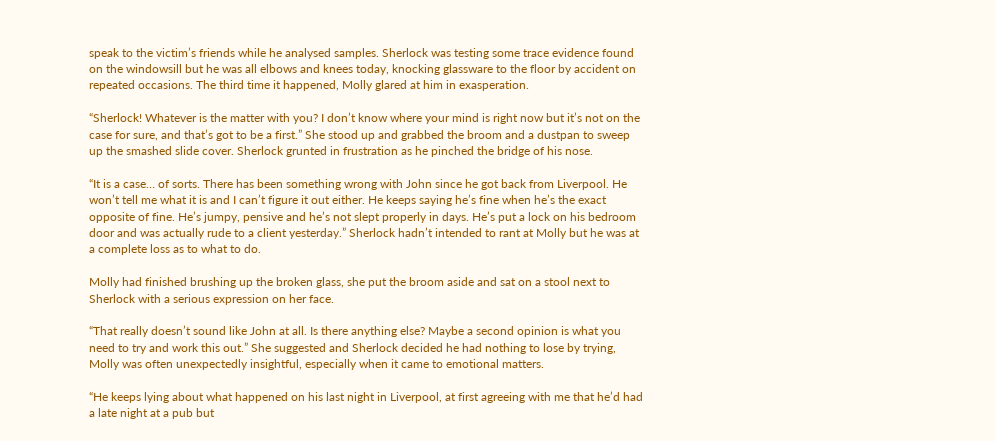speak to the victim’s friends while he analysed samples. Sherlock was testing some trace evidence found on the windowsill but he was all elbows and knees today, knocking glassware to the floor by accident on repeated occasions. The third time it happened, Molly glared at him in exasperation.

“Sherlock! Whatever is the matter with you? I don’t know where your mind is right now but it’s not on the case for sure, and that’s got to be a first.” She stood up and grabbed the broom and a dustpan to sweep up the smashed slide cover. Sherlock grunted in frustration as he pinched the bridge of his nose.

“It is a case… of sorts. There has been something wrong with John since he got back from Liverpool. He won’t tell me what it is and I can’t figure it out either. He keeps saying he’s fine when he’s the exact opposite of fine. He’s jumpy, pensive and he’s not slept properly in days. He’s put a lock on his bedroom door and was actually rude to a client yesterday.” Sherlock hadn’t intended to rant at Molly but he was at a complete loss as to what to do.

Molly had finished brushing up the broken glass, she put the broom aside and sat on a stool next to Sherlock with a serious expression on her face.

“That really doesn’t sound like John at all. Is there anything else? Maybe a second opinion is what you need to try and work this out.” She suggested and Sherlock decided he had nothing to lose by trying, Molly was often unexpectedly insightful, especially when it came to emotional matters.

“He keeps lying about what happened on his last night in Liverpool, at first agreeing with me that he’d had a late night at a pub but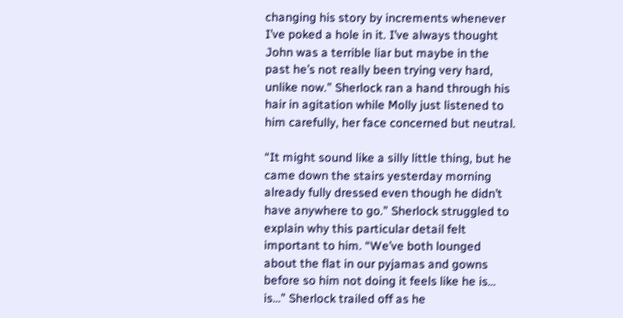changing his story by increments whenever I’ve poked a hole in it. I’ve always thought John was a terrible liar but maybe in the past he’s not really been trying very hard, unlike now.” Sherlock ran a hand through his hair in agitation while Molly just listened to him carefully, her face concerned but neutral.

“It might sound like a silly little thing, but he came down the stairs yesterday morning already fully dressed even though he didn’t have anywhere to go.” Sherlock struggled to explain why this particular detail felt important to him. “We’ve both lounged about the flat in our pyjamas and gowns before so him not doing it feels like he is… is…” Sherlock trailed off as he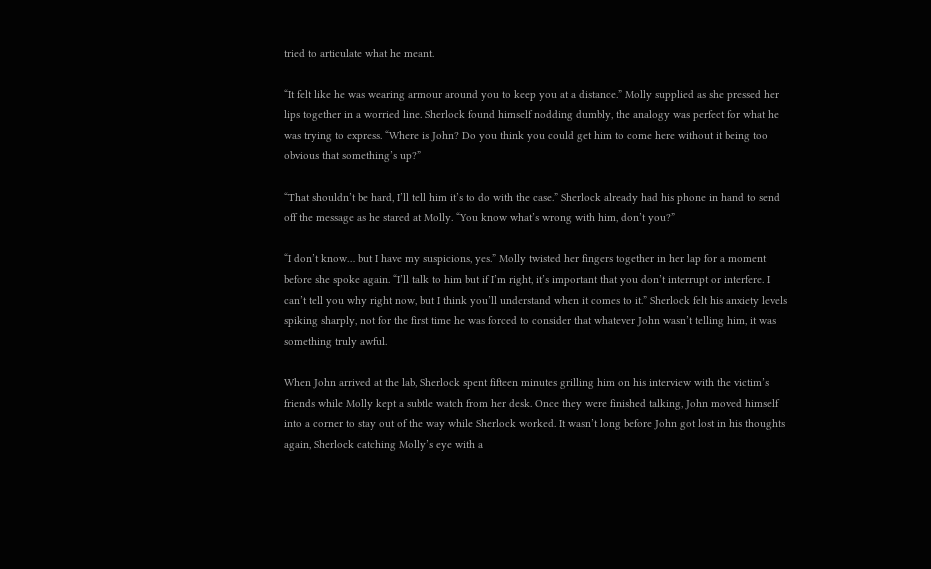tried to articulate what he meant.

“It felt like he was wearing armour around you to keep you at a distance.” Molly supplied as she pressed her lips together in a worried line. Sherlock found himself nodding dumbly, the analogy was perfect for what he was trying to express. “Where is John? Do you think you could get him to come here without it being too obvious that something’s up?”

“That shouldn’t be hard, I’ll tell him it’s to do with the case.” Sherlock already had his phone in hand to send off the message as he stared at Molly. “You know what’s wrong with him, don’t you?”

“I don’t know… but I have my suspicions, yes.” Molly twisted her fingers together in her lap for a moment before she spoke again. “I’ll talk to him but if I’m right, it’s important that you don’t interrupt or interfere. I can’t tell you why right now, but I think you’ll understand when it comes to it.” Sherlock felt his anxiety levels spiking sharply, not for the first time he was forced to consider that whatever John wasn’t telling him, it was something truly awful.

When John arrived at the lab, Sherlock spent fifteen minutes grilling him on his interview with the victim’s friends while Molly kept a subtle watch from her desk. Once they were finished talking, John moved himself into a corner to stay out of the way while Sherlock worked. It wasn’t long before John got lost in his thoughts again, Sherlock catching Molly’s eye with a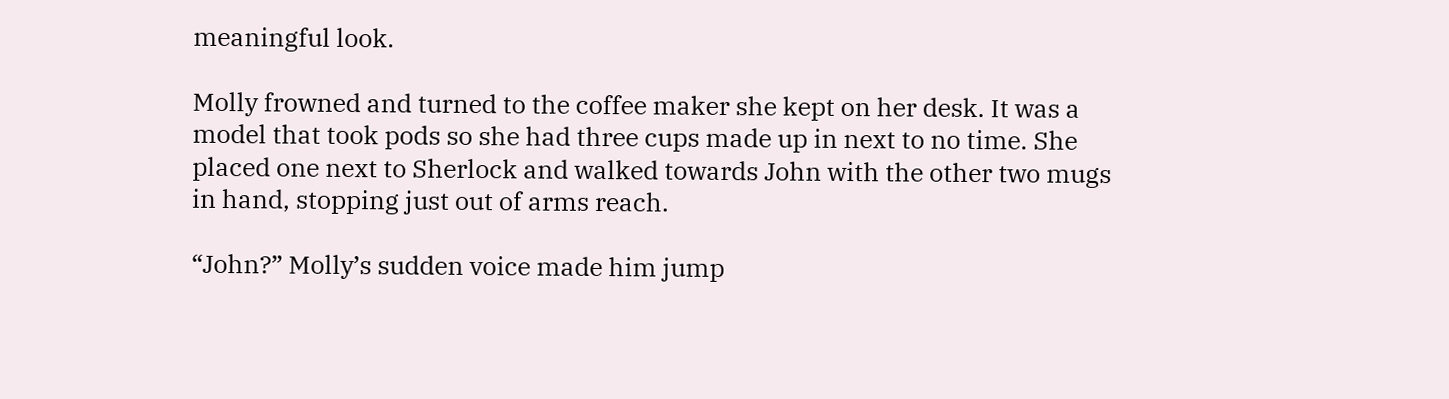meaningful look.

Molly frowned and turned to the coffee maker she kept on her desk. It was a model that took pods so she had three cups made up in next to no time. She placed one next to Sherlock and walked towards John with the other two mugs in hand, stopping just out of arms reach.

“John?” Molly’s sudden voice made him jump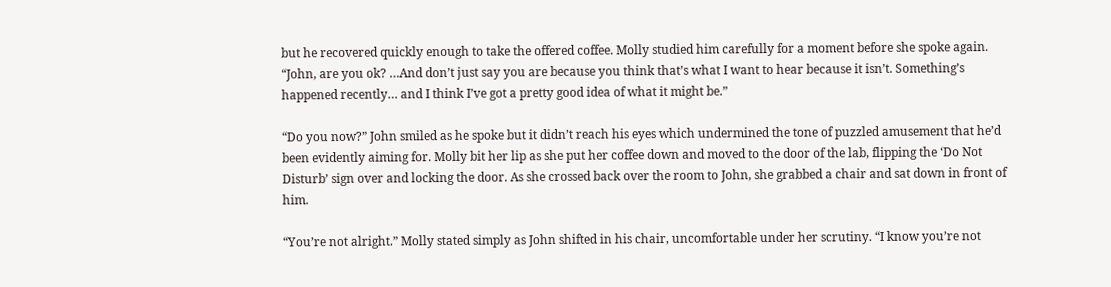but he recovered quickly enough to take the offered coffee. Molly studied him carefully for a moment before she spoke again. “John, are you ok? …And don’t just say you are because you think that’s what I want to hear because it isn’t. Something’s happened recently… and I think I’ve got a pretty good idea of what it might be.”

“Do you now?” John smiled as he spoke but it didn’t reach his eyes which undermined the tone of puzzled amusement that he’d been evidently aiming for. Molly bit her lip as she put her coffee down and moved to the door of the lab, flipping the ‘Do Not Disturb’ sign over and locking the door. As she crossed back over the room to John, she grabbed a chair and sat down in front of him.

“You’re not alright.” Molly stated simply as John shifted in his chair, uncomfortable under her scrutiny. “I know you’re not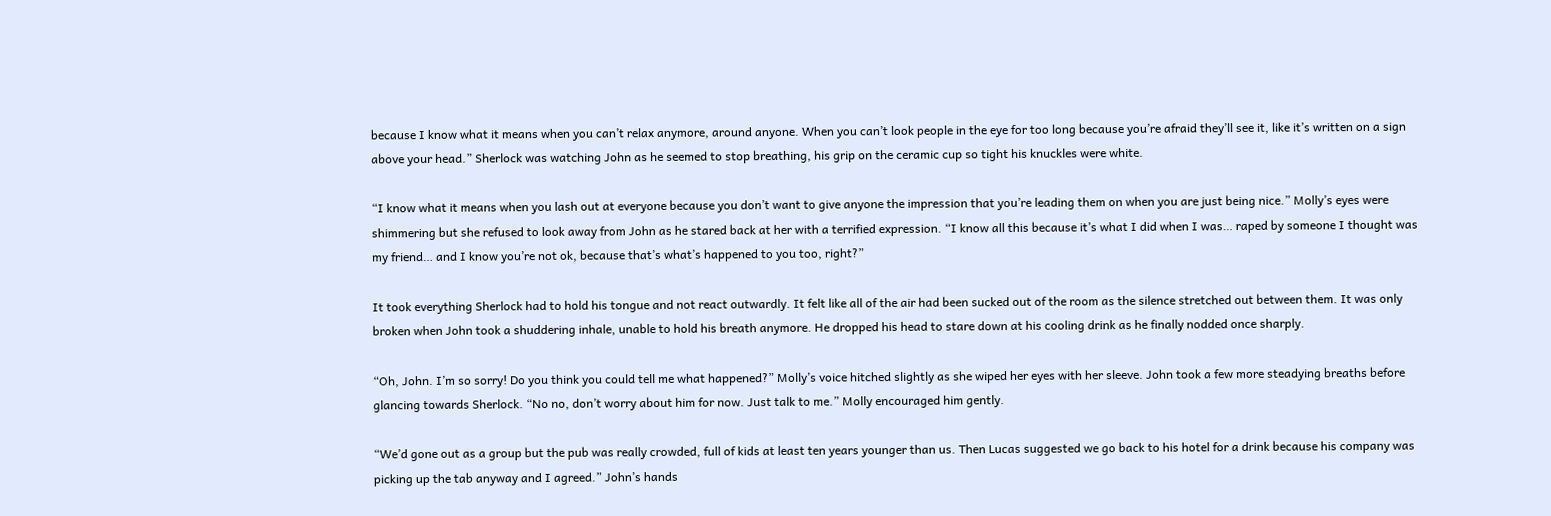because I know what it means when you can’t relax anymore, around anyone. When you can’t look people in the eye for too long because you’re afraid they’ll see it, like it’s written on a sign above your head.” Sherlock was watching John as he seemed to stop breathing, his grip on the ceramic cup so tight his knuckles were white.

“I know what it means when you lash out at everyone because you don’t want to give anyone the impression that you’re leading them on when you are just being nice.” Molly’s eyes were shimmering but she refused to look away from John as he stared back at her with a terrified expression. “I know all this because it’s what I did when I was… raped by someone I thought was my friend… and I know you’re not ok, because that’s what’s happened to you too, right?”

It took everything Sherlock had to hold his tongue and not react outwardly. It felt like all of the air had been sucked out of the room as the silence stretched out between them. It was only broken when John took a shuddering inhale, unable to hold his breath anymore. He dropped his head to stare down at his cooling drink as he finally nodded once sharply.

“Oh, John. I’m so sorry! Do you think you could tell me what happened?” Molly’s voice hitched slightly as she wiped her eyes with her sleeve. John took a few more steadying breaths before glancing towards Sherlock. “No no, don’t worry about him for now. Just talk to me.” Molly encouraged him gently.

“We’d gone out as a group but the pub was really crowded, full of kids at least ten years younger than us. Then Lucas suggested we go back to his hotel for a drink because his company was picking up the tab anyway and I agreed.” John’s hands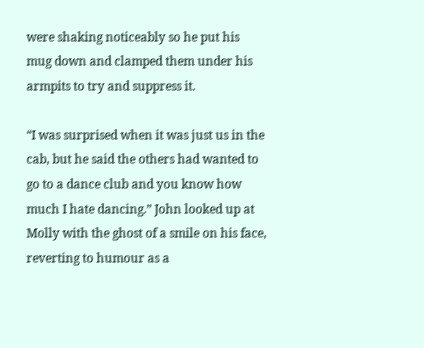were shaking noticeably so he put his mug down and clamped them under his armpits to try and suppress it.

“I was surprised when it was just us in the cab, but he said the others had wanted to go to a dance club and you know how much I hate dancing.” John looked up at Molly with the ghost of a smile on his face, reverting to humour as a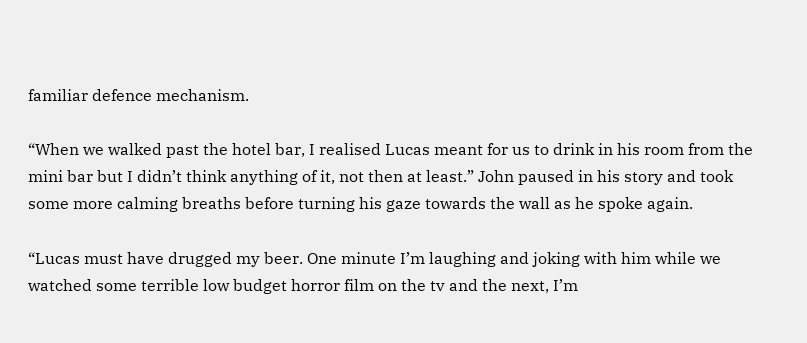familiar defence mechanism.

“When we walked past the hotel bar, I realised Lucas meant for us to drink in his room from the mini bar but I didn’t think anything of it, not then at least.” John paused in his story and took some more calming breaths before turning his gaze towards the wall as he spoke again.

“Lucas must have drugged my beer. One minute I’m laughing and joking with him while we watched some terrible low budget horror film on the tv and the next, I’m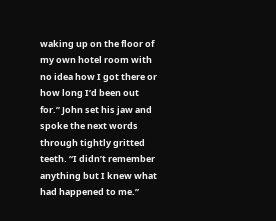waking up on the floor of my own hotel room with no idea how I got there or how long I’d been out for.” John set his jaw and spoke the next words through tightly gritted teeth. “I didn’t remember anything but I knew what had happened to me.”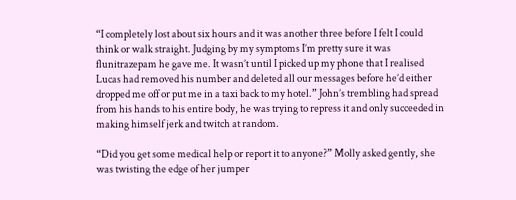“I completely lost about six hours and it was another three before I felt I could think or walk straight. Judging by my symptoms I’m pretty sure it was flunitrazepam he gave me. It wasn’t until I picked up my phone that I realised Lucas had removed his number and deleted all our messages before he’d either dropped me off or put me in a taxi back to my hotel.” John’s trembling had spread from his hands to his entire body, he was trying to repress it and only succeeded in making himself jerk and twitch at random.

“Did you get some medical help or report it to anyone?” Molly asked gently, she was twisting the edge of her jumper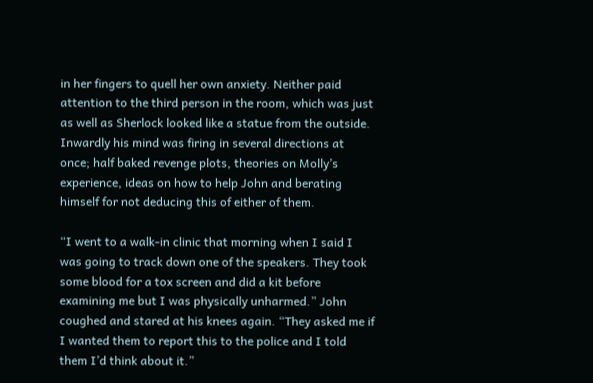in her fingers to quell her own anxiety. Neither paid attention to the third person in the room, which was just as well as Sherlock looked like a statue from the outside. Inwardly his mind was firing in several directions at once; half baked revenge plots, theories on Molly’s experience, ideas on how to help John and berating himself for not deducing this of either of them.

“I went to a walk-in clinic that morning when I said I was going to track down one of the speakers. They took some blood for a tox screen and did a kit before examining me but I was physically unharmed.” John coughed and stared at his knees again. “They asked me if I wanted them to report this to the police and I told them I’d think about it.”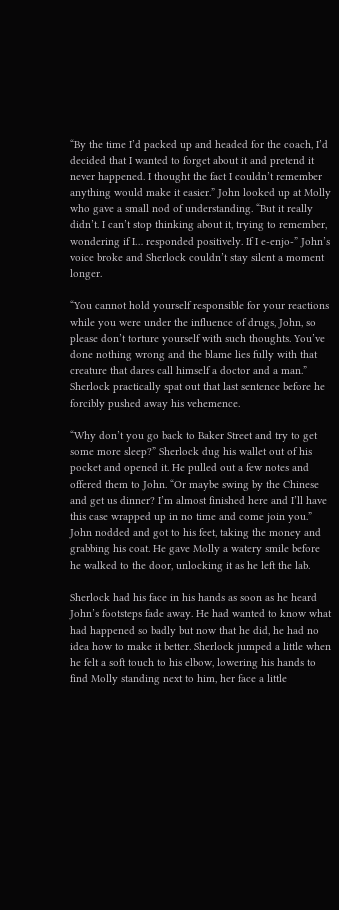“By the time I’d packed up and headed for the coach, I’d decided that I wanted to forget about it and pretend it never happened. I thought the fact I couldn’t remember anything would make it easier.” John looked up at Molly who gave a small nod of understanding. “But it really didn’t. I can’t stop thinking about it, trying to remember, wondering if I… responded positively. If I e-enjo-” John’s voice broke and Sherlock couldn’t stay silent a moment longer.

“You cannot hold yourself responsible for your reactions while you were under the influence of drugs, John, so please don’t torture yourself with such thoughts. You’ve done nothing wrong and the blame lies fully with that creature that dares call himself a doctor and a man.” Sherlock practically spat out that last sentence before he forcibly pushed away his vehemence.

“Why don’t you go back to Baker Street and try to get some more sleep?” Sherlock dug his wallet out of his pocket and opened it. He pulled out a few notes and offered them to John. “Or maybe swing by the Chinese and get us dinner? I’m almost finished here and I’ll have this case wrapped up in no time and come join you.” John nodded and got to his feet, taking the money and grabbing his coat. He gave Molly a watery smile before he walked to the door, unlocking it as he left the lab.

Sherlock had his face in his hands as soon as he heard John’s footsteps fade away. He had wanted to know what had happened so badly but now that he did, he had no idea how to make it better. Sherlock jumped a little when he felt a soft touch to his elbow, lowering his hands to find Molly standing next to him, her face a little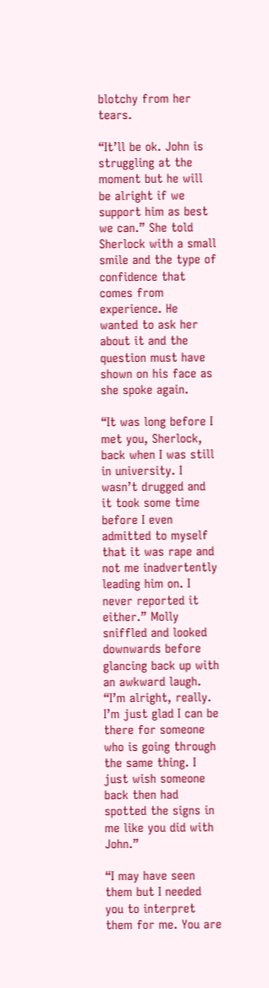blotchy from her tears.

“It’ll be ok. John is struggling at the moment but he will be alright if we support him as best we can.” She told Sherlock with a small smile and the type of confidence that comes from experience. He wanted to ask her about it and the question must have shown on his face as she spoke again.

“It was long before I met you, Sherlock, back when I was still in university. I wasn’t drugged and it took some time before I even admitted to myself that it was rape and not me inadvertently leading him on. I never reported it either.” Molly sniffled and looked downwards before glancing back up with an awkward laugh. “I’m alright, really. I’m just glad I can be there for someone who is going through the same thing. I just wish someone back then had spotted the signs in me like you did with John.”

“I may have seen them but I needed you to interpret them for me. You are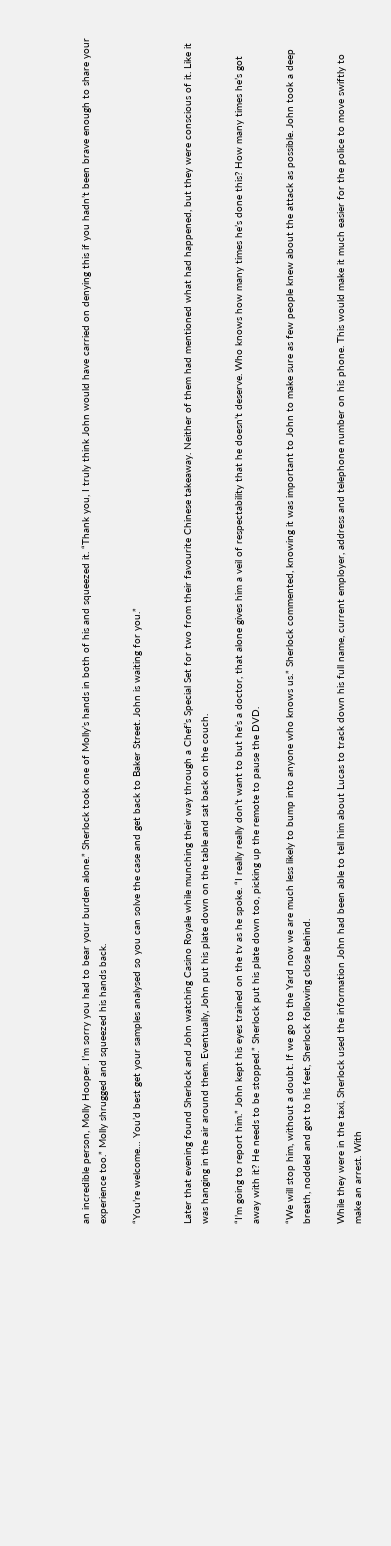an incredible person, Molly Hooper. I’m sorry you had to bear your burden alone.” Sherlock took one of Molly’s hands in both of his and squeezed it. “Thank you, I truly think John would have carried on denying this if you hadn’t been brave enough to share your experience too.” Molly shrugged and squeezed his hands back.

“You’re welcome… You’d best get your samples analysed so you can solve the case and get back to Baker Street. John is waiting for you.”


Later that evening found Sherlock and John watching Casino Royale while munching their way through a Chef’s Special Set for two from their favourite Chinese takeaway. Neither of them had mentioned what had happened, but they were conscious of it. Like it was hanging in the air around them. Eventually, John put his plate down on the table and sat back on the couch.

“I’m going to report him.” John kept his eyes trained on the tv as he spoke. “I really really don’t want to but he’s a doctor, that alone gives him a veil of respectability that he doesn’t deserve. Who knows how many times he’s done this? How many times he’s got away with it? He needs to be stopped.” Sherlock put his plate down too, picking up the remote to pause the DVD.

“We will stop him, without a doubt. If we go to the Yard now we are much less likely to bump into anyone who knows us.” Sherlock commented, knowing it was important to John to make sure as few people knew about the attack as possible. John took a deep breath, nodded and got to his feet, Sherlock following close behind.

While they were in the taxi, Sherlock used the information John had been able to tell him about Lucas to track down his full name, current employer, address and telephone number on his phone. This would make it much easier for the police to move swiftly to make an arrest. With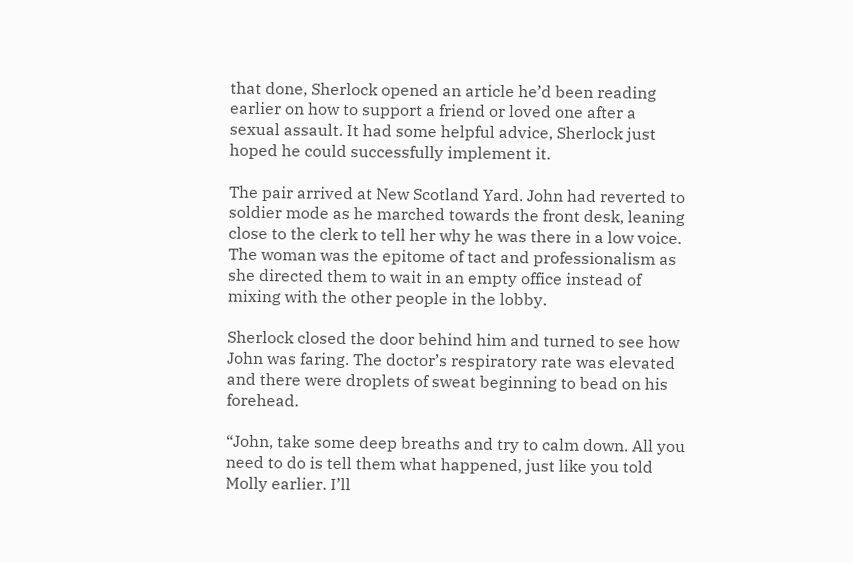that done, Sherlock opened an article he’d been reading earlier on how to support a friend or loved one after a sexual assault. It had some helpful advice, Sherlock just hoped he could successfully implement it.

The pair arrived at New Scotland Yard. John had reverted to soldier mode as he marched towards the front desk, leaning close to the clerk to tell her why he was there in a low voice. The woman was the epitome of tact and professionalism as she directed them to wait in an empty office instead of mixing with the other people in the lobby.

Sherlock closed the door behind him and turned to see how John was faring. The doctor’s respiratory rate was elevated and there were droplets of sweat beginning to bead on his forehead.

“John, take some deep breaths and try to calm down. All you need to do is tell them what happened, just like you told Molly earlier. I’ll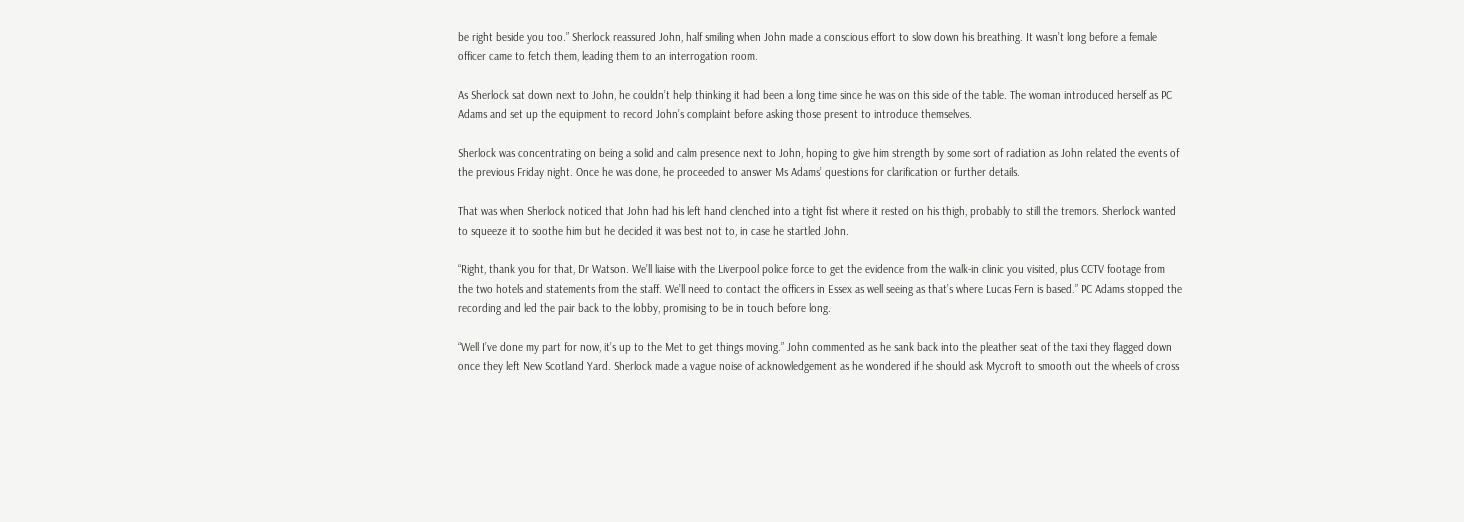be right beside you too.” Sherlock reassured John, half smiling when John made a conscious effort to slow down his breathing. It wasn’t long before a female officer came to fetch them, leading them to an interrogation room.

As Sherlock sat down next to John, he couldn’t help thinking it had been a long time since he was on this side of the table. The woman introduced herself as PC Adams and set up the equipment to record John’s complaint before asking those present to introduce themselves.

Sherlock was concentrating on being a solid and calm presence next to John, hoping to give him strength by some sort of radiation as John related the events of the previous Friday night. Once he was done, he proceeded to answer Ms Adams’ questions for clarification or further details.

That was when Sherlock noticed that John had his left hand clenched into a tight fist where it rested on his thigh, probably to still the tremors. Sherlock wanted to squeeze it to soothe him but he decided it was best not to, in case he startled John.

“Right, thank you for that, Dr Watson. We’ll liaise with the Liverpool police force to get the evidence from the walk-in clinic you visited, plus CCTV footage from the two hotels and statements from the staff. We’ll need to contact the officers in Essex as well seeing as that’s where Lucas Fern is based.” PC Adams stopped the recording and led the pair back to the lobby, promising to be in touch before long.

“Well I’ve done my part for now, it’s up to the Met to get things moving.” John commented as he sank back into the pleather seat of the taxi they flagged down once they left New Scotland Yard. Sherlock made a vague noise of acknowledgement as he wondered if he should ask Mycroft to smooth out the wheels of cross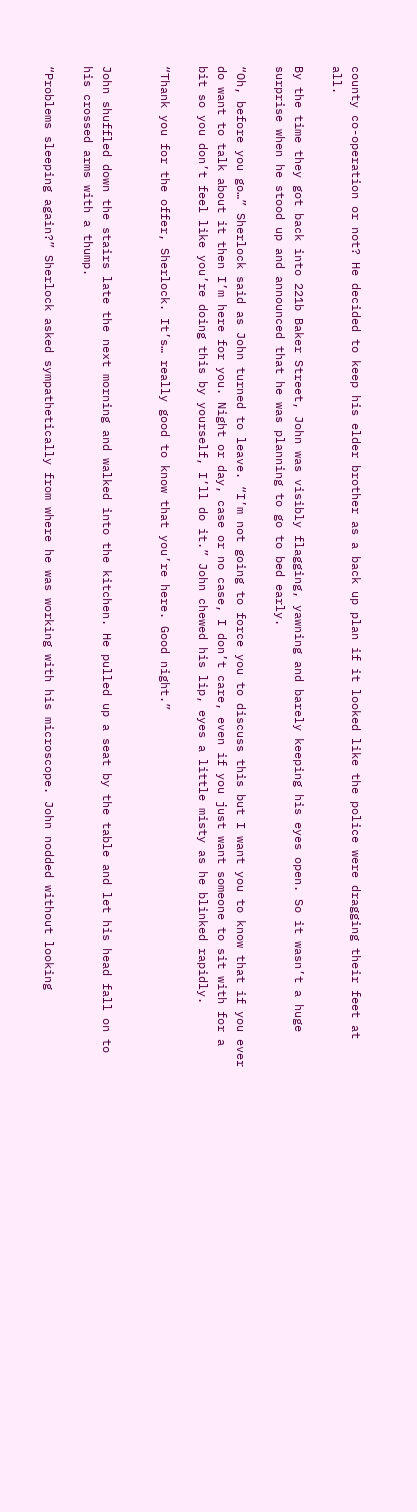county co-operation or not? He decided to keep his elder brother as a back up plan if it looked like the police were dragging their feet at all.

By the time they got back into 221b Baker Street, John was visibly flagging, yawning and barely keeping his eyes open. So it wasn’t a huge surprise when he stood up and announced that he was planning to go to bed early.

“Oh, before you go…” Sherlock said as John turned to leave. “I’m not going to force you to discuss this but I want you to know that if you ever do want to talk about it then I’m here for you. Night or day, case or no case, I don’t care, even if you just want someone to sit with for a bit so you don’t feel like you’re doing this by yourself, I’ll do it.” John chewed his lip, eyes a little misty as he blinked rapidly.

“Thank you for the offer, Sherlock. It’s… really good to know that you’re here. Good night.”


John shuffled down the stairs late the next morning and walked into the kitchen. He pulled up a seat by the table and let his head fall on to his crossed arms with a thump.

“Problems sleeping again?” Sherlock asked sympathetically from where he was working with his microscope. John nodded without looking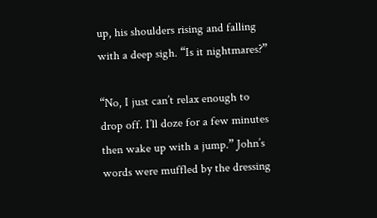up, his shoulders rising and falling with a deep sigh. “Is it nightmares?”

“No, I just can’t relax enough to drop off. I’ll doze for a few minutes then wake up with a jump.” John’s words were muffled by the dressing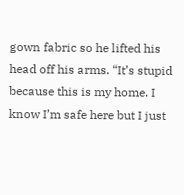gown fabric so he lifted his head off his arms. “It’s stupid because this is my home. I know I’m safe here but I just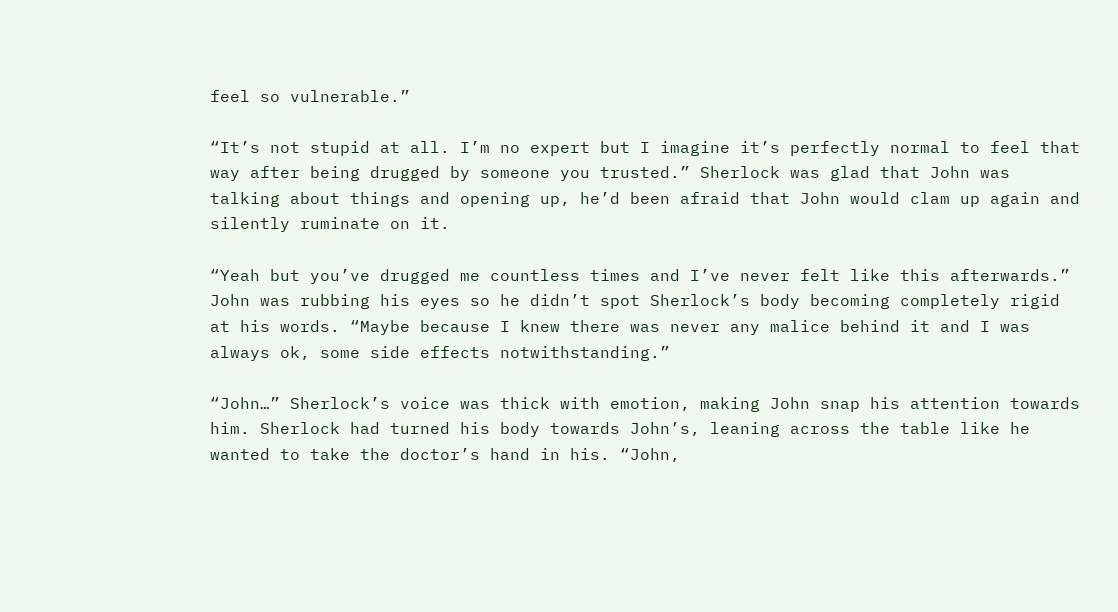feel so vulnerable.”

“It’s not stupid at all. I’m no expert but I imagine it’s perfectly normal to feel that way after being drugged by someone you trusted.” Sherlock was glad that John was talking about things and opening up, he’d been afraid that John would clam up again and silently ruminate on it.

“Yeah but you’ve drugged me countless times and I’ve never felt like this afterwards.” John was rubbing his eyes so he didn’t spot Sherlock’s body becoming completely rigid at his words. “Maybe because I knew there was never any malice behind it and I was always ok, some side effects notwithstanding.”

“John…” Sherlock’s voice was thick with emotion, making John snap his attention towards him. Sherlock had turned his body towards John’s, leaning across the table like he wanted to take the doctor’s hand in his. “John,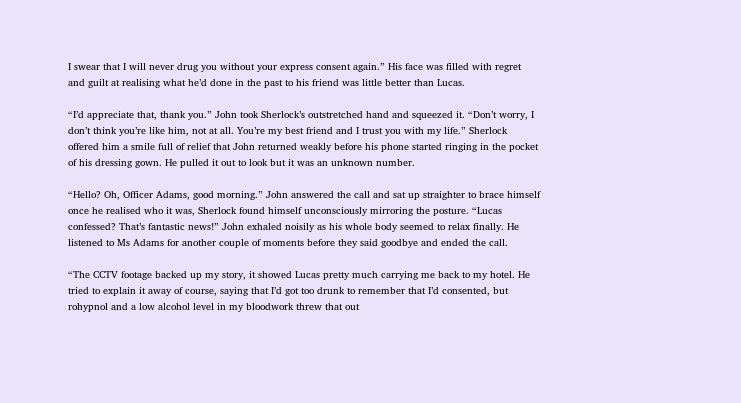I swear that I will never drug you without your express consent again.” His face was filled with regret and guilt at realising what he’d done in the past to his friend was little better than Lucas.

“I’d appreciate that, thank you.” John took Sherlock’s outstretched hand and squeezed it. “Don’t worry, I don’t think you’re like him, not at all. You’re my best friend and I trust you with my life.” Sherlock offered him a smile full of relief that John returned weakly before his phone started ringing in the pocket of his dressing gown. He pulled it out to look but it was an unknown number.

“Hello? Oh, Officer Adams, good morning.” John answered the call and sat up straighter to brace himself once he realised who it was, Sherlock found himself unconsciously mirroring the posture. “Lucas confessed? That’s fantastic news!” John exhaled noisily as his whole body seemed to relax finally. He listened to Ms Adams for another couple of moments before they said goodbye and ended the call.

“The CCTV footage backed up my story, it showed Lucas pretty much carrying me back to my hotel. He tried to explain it away of course, saying that I’d got too drunk to remember that I’d consented, but rohypnol and a low alcohol level in my bloodwork threw that out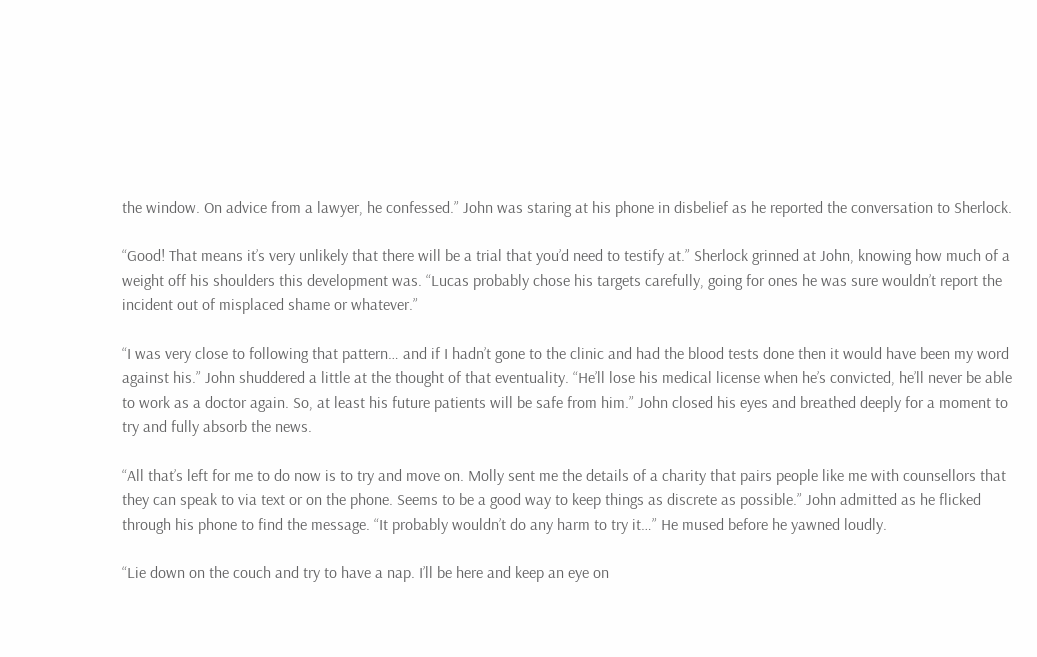the window. On advice from a lawyer, he confessed.” John was staring at his phone in disbelief as he reported the conversation to Sherlock.

“Good! That means it’s very unlikely that there will be a trial that you’d need to testify at.” Sherlock grinned at John, knowing how much of a weight off his shoulders this development was. “Lucas probably chose his targets carefully, going for ones he was sure wouldn’t report the incident out of misplaced shame or whatever.”

“I was very close to following that pattern… and if I hadn’t gone to the clinic and had the blood tests done then it would have been my word against his.” John shuddered a little at the thought of that eventuality. “He’ll lose his medical license when he’s convicted, he’ll never be able to work as a doctor again. So, at least his future patients will be safe from him.” John closed his eyes and breathed deeply for a moment to try and fully absorb the news.

“All that’s left for me to do now is to try and move on. Molly sent me the details of a charity that pairs people like me with counsellors that they can speak to via text or on the phone. Seems to be a good way to keep things as discrete as possible.” John admitted as he flicked through his phone to find the message. “It probably wouldn’t do any harm to try it…” He mused before he yawned loudly.

“Lie down on the couch and try to have a nap. I’ll be here and keep an eye on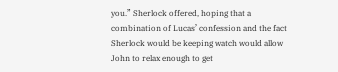you.” Sherlock offered, hoping that a combination of Lucas’ confession and the fact Sherlock would be keeping watch would allow John to relax enough to get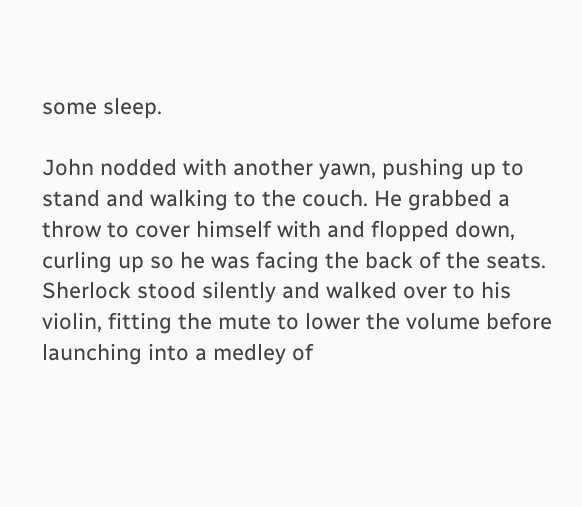some sleep.

John nodded with another yawn, pushing up to stand and walking to the couch. He grabbed a throw to cover himself with and flopped down, curling up so he was facing the back of the seats. Sherlock stood silently and walked over to his violin, fitting the mute to lower the volume before launching into a medley of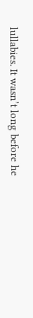lullabies. It wasn’t long before he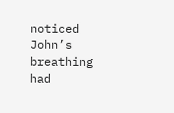noticed John’s breathing had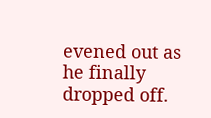evened out as he finally dropped off.